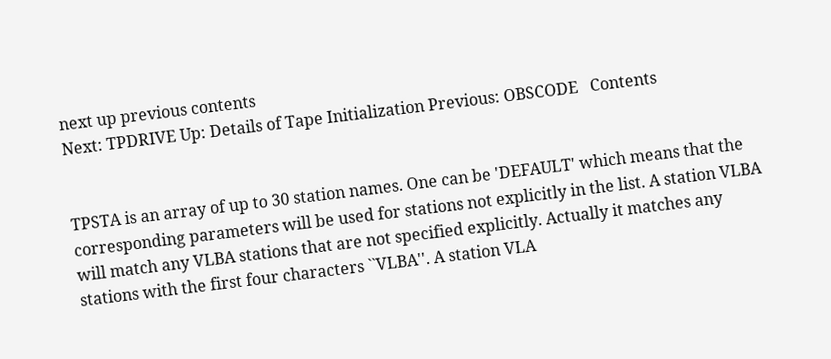next up previous contents
Next: TPDRIVE Up: Details of Tape Initialization Previous: OBSCODE   Contents


TPSTA is an array of up to 30 station names. One can be 'DEFAULT' which means that the corresponding parameters will be used for stations not explicitly in the list. A station VLBA will match any VLBA stations that are not specified explicitly. Actually it matches any stations with the first four characters ``VLBA''. A station VLA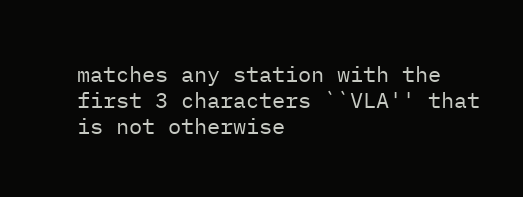matches any station with the first 3 characters ``VLA'' that is not otherwise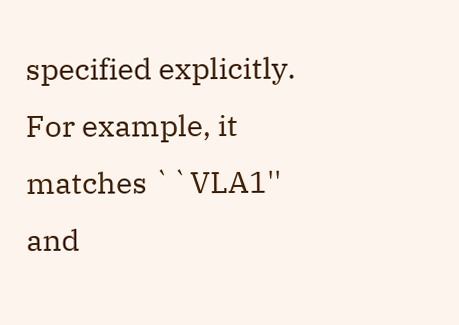specified explicitly. For example, it matches ``VLA1'' and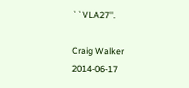``VLA27''.

Craig Walker 2014-06-17